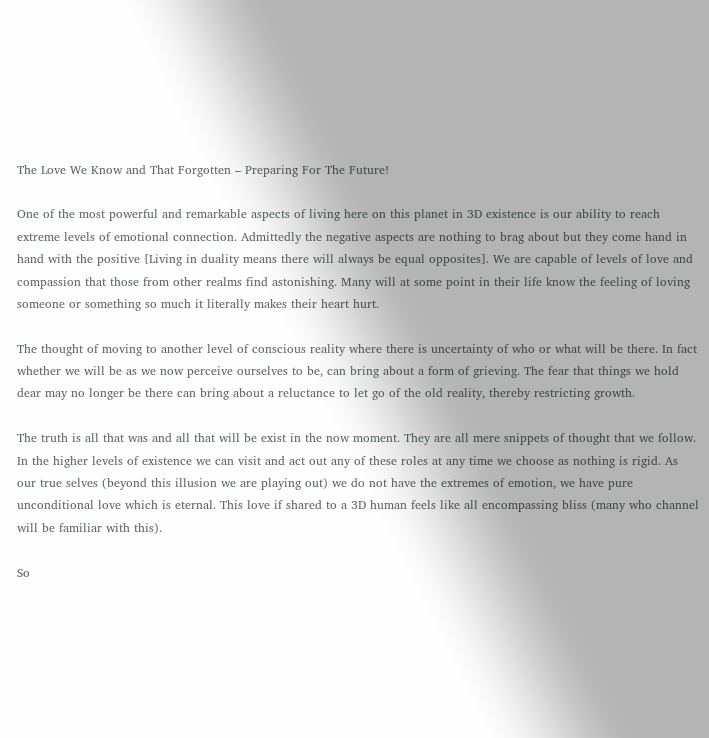The Love We Know and That Forgotten – Preparing For The Future!

One of the most powerful and remarkable aspects of living here on this planet in 3D existence is our ability to reach extreme levels of emotional connection. Admittedly the negative aspects are nothing to brag about but they come hand in hand with the positive [Living in duality means there will always be equal opposites]. We are capable of levels of love and compassion that those from other realms find astonishing. Many will at some point in their life know the feeling of loving someone or something so much it literally makes their heart hurt.

The thought of moving to another level of conscious reality where there is uncertainty of who or what will be there. In fact whether we will be as we now perceive ourselves to be, can bring about a form of grieving. The fear that things we hold dear may no longer be there can bring about a reluctance to let go of the old reality, thereby restricting growth.

The truth is all that was and all that will be exist in the now moment. They are all mere snippets of thought that we follow. In the higher levels of existence we can visit and act out any of these roles at any time we choose as nothing is rigid. As our true selves (beyond this illusion we are playing out) we do not have the extremes of emotion, we have pure unconditional love which is eternal. This love if shared to a 3D human feels like all encompassing bliss (many who channel will be familiar with this).

So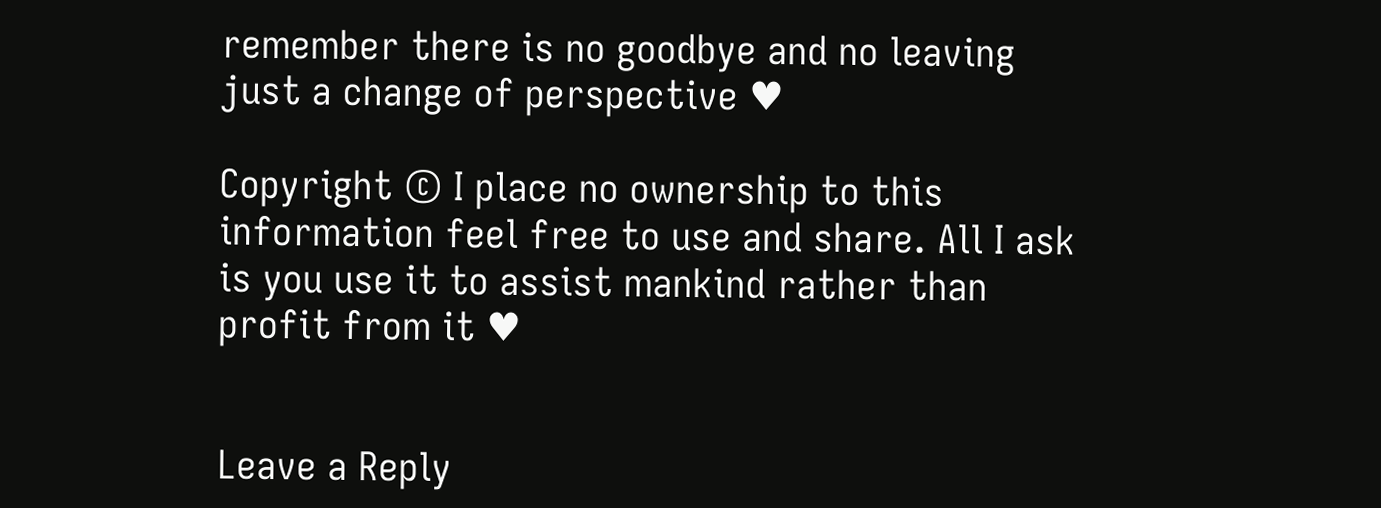remember there is no goodbye and no leaving just a change of perspective ♥

Copyright © I place no ownership to this information feel free to use and share. All I ask is you use it to assist mankind rather than profit from it ♥


Leave a Reply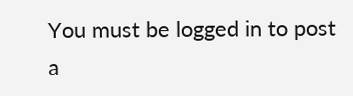You must be logged in to post a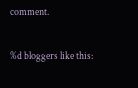comment.

%d bloggers like this: